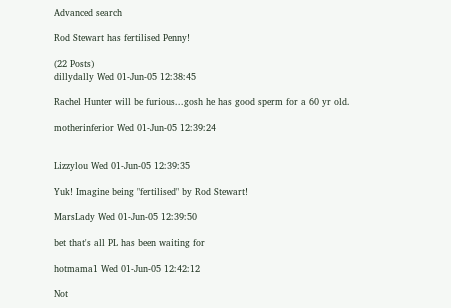Advanced search

Rod Stewart has fertilised Penny!

(22 Posts)
dillydally Wed 01-Jun-05 12:38:45

Rachel Hunter will be furious...gosh he has good sperm for a 60 yr old.

motherinferior Wed 01-Jun-05 12:39:24


Lizzylou Wed 01-Jun-05 12:39:35

Yuk! Imagine being "fertilised" by Rod Stewart!

MarsLady Wed 01-Jun-05 12:39:50

bet that's all PL has been waiting for

hotmama1 Wed 01-Jun-05 12:42:12

Not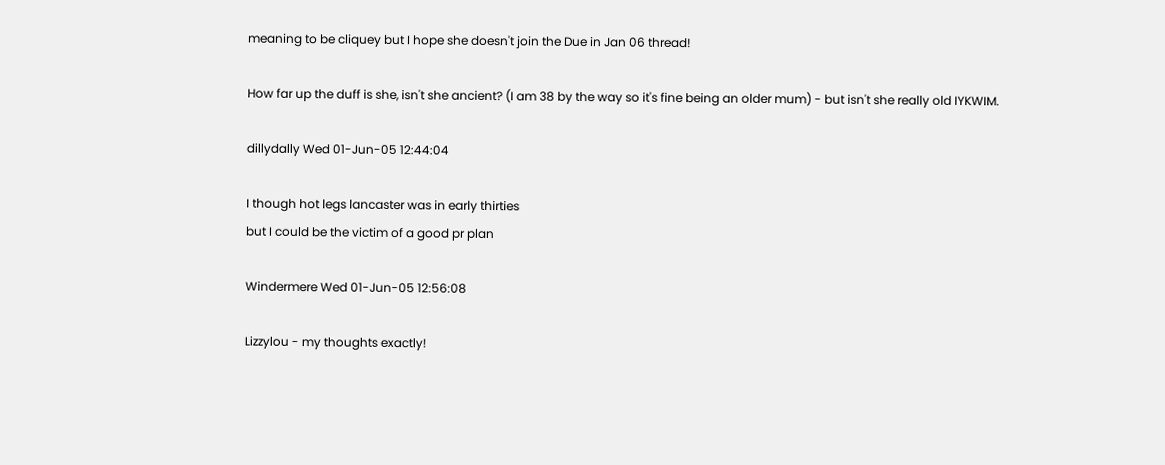meaning to be cliquey but I hope she doesn't join the Due in Jan 06 thread!

How far up the duff is she, isn't she ancient? (I am 38 by the way so it's fine being an older mum) - but isn't she really old IYKWIM.

dillydally Wed 01-Jun-05 12:44:04

I though hot legs lancaster was in early thirties
but I could be the victim of a good pr plan

Windermere Wed 01-Jun-05 12:56:08

Lizzylou - my thoughts exactly!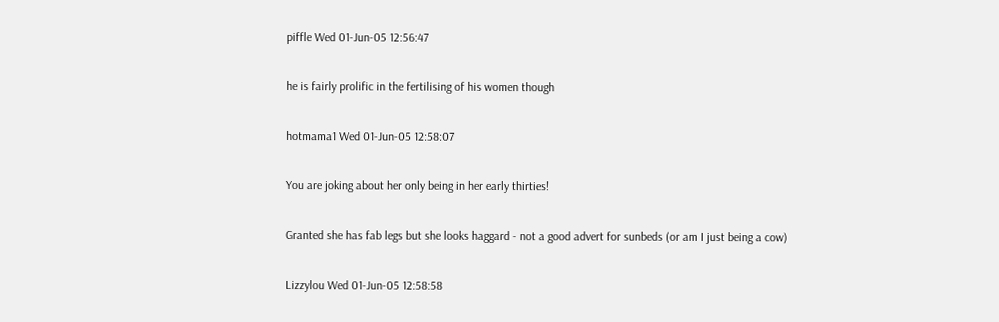piffle Wed 01-Jun-05 12:56:47

he is fairly prolific in the fertilising of his women though

hotmama1 Wed 01-Jun-05 12:58:07

You are joking about her only being in her early thirties!

Granted she has fab legs but she looks haggard - not a good advert for sunbeds (or am I just being a cow)

Lizzylou Wed 01-Jun-05 12:58:58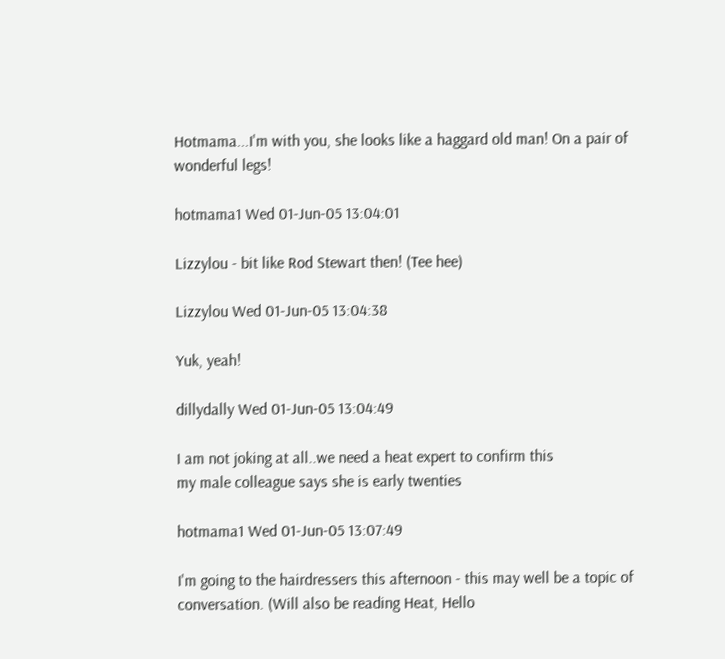Hotmama...I'm with you, she looks like a haggard old man! On a pair of wonderful legs!

hotmama1 Wed 01-Jun-05 13:04:01

Lizzylou - bit like Rod Stewart then! (Tee hee)

Lizzylou Wed 01-Jun-05 13:04:38

Yuk, yeah!

dillydally Wed 01-Jun-05 13:04:49

I am not joking at all..we need a heat expert to confirm this
my male colleague says she is early twenties

hotmama1 Wed 01-Jun-05 13:07:49

I'm going to the hairdressers this afternoon - this may well be a topic of conversation. (Will also be reading Heat, Hello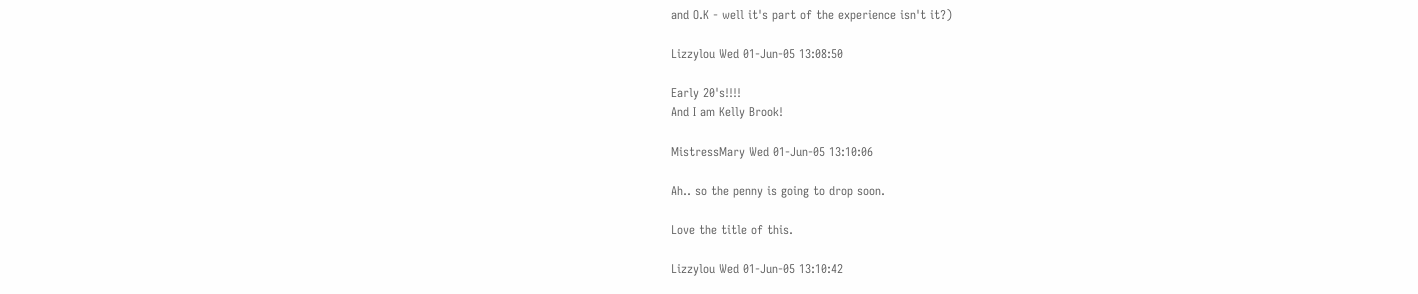and O.K - well it's part of the experience isn't it?)

Lizzylou Wed 01-Jun-05 13:08:50

Early 20's!!!!
And I am Kelly Brook!

MistressMary Wed 01-Jun-05 13:10:06

Ah.. so the penny is going to drop soon.

Love the title of this.

Lizzylou Wed 01-Jun-05 13:10:42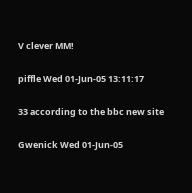V clever MM!

piffle Wed 01-Jun-05 13:11:17

33 according to the bbc new site

Gwenick Wed 01-Jun-05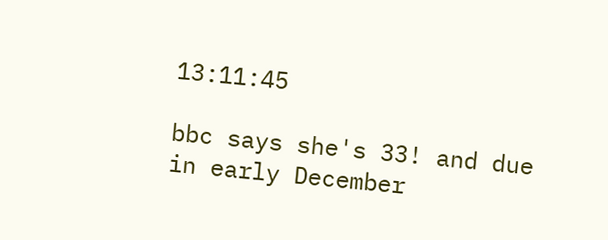13:11:45

bbc says she's 33! and due in early December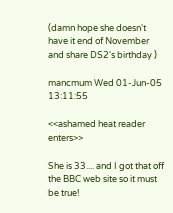(damn hope she doesn't have it end of November and share DS2's birthday )

mancmum Wed 01-Jun-05 13:11:55

<<ashamed heat reader enters>>

She is 33.... and I got that off the BBC web site so it must be true!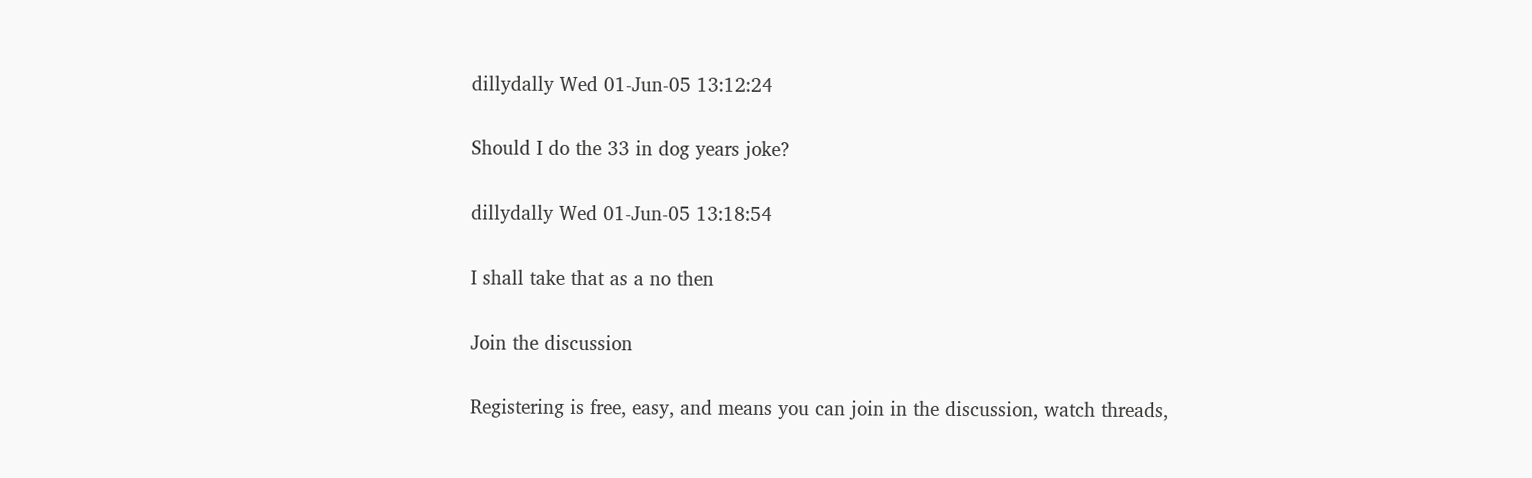dillydally Wed 01-Jun-05 13:12:24

Should I do the 33 in dog years joke?

dillydally Wed 01-Jun-05 13:18:54

I shall take that as a no then

Join the discussion

Registering is free, easy, and means you can join in the discussion, watch threads,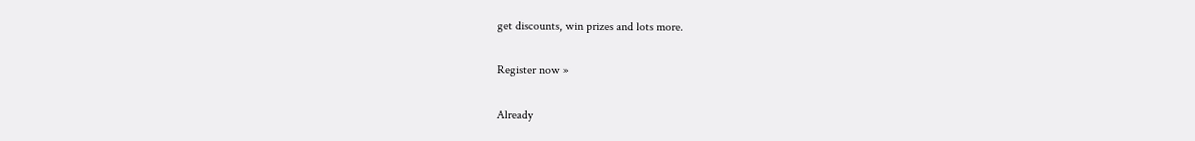get discounts, win prizes and lots more.

Register now »

Already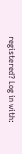registered? Log in with: